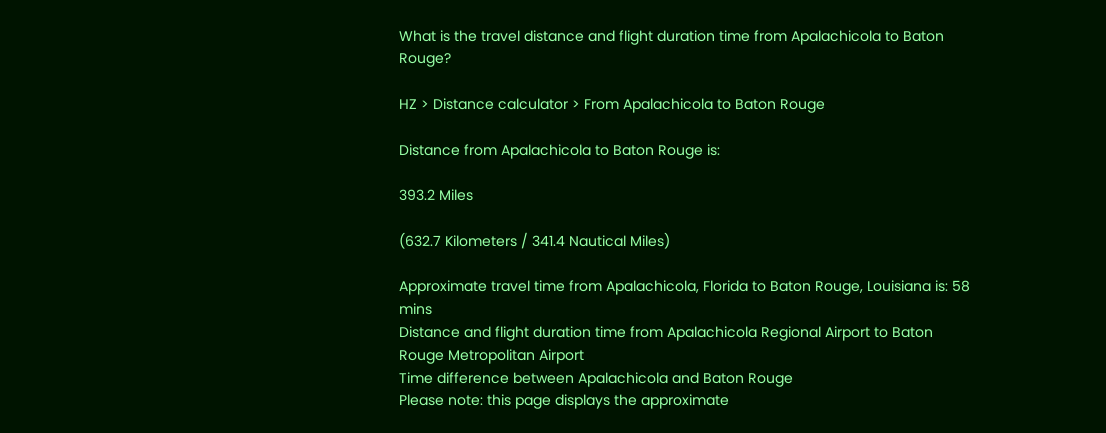What is the travel distance and flight duration time from Apalachicola to Baton Rouge?

HZ > Distance calculator > From Apalachicola to Baton Rouge

Distance from Apalachicola to Baton Rouge is:

393.2 Miles

(632.7 Kilometers / 341.4 Nautical Miles)

Approximate travel time from Apalachicola, Florida to Baton Rouge, Louisiana is: 58 mins
Distance and flight duration time from Apalachicola Regional Airport to Baton Rouge Metropolitan Airport
Time difference between Apalachicola and Baton Rouge
Please note: this page displays the approximate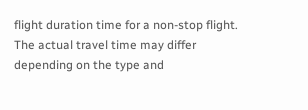flight duration time for a non-stop flight. The actual travel time may differ depending on the type and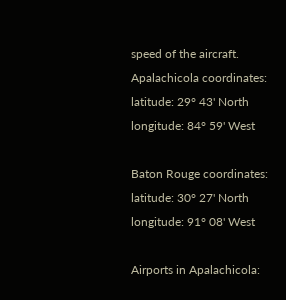speed of the aircraft.
Apalachicola coordinates:
latitude: 29° 43' North
longitude: 84° 59' West

Baton Rouge coordinates:
latitude: 30° 27' North
longitude: 91° 08' West

Airports in Apalachicola: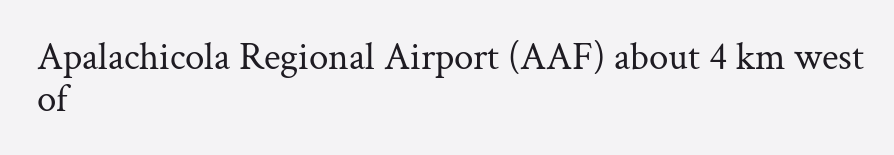Apalachicola Regional Airport (AAF) about 4 km west of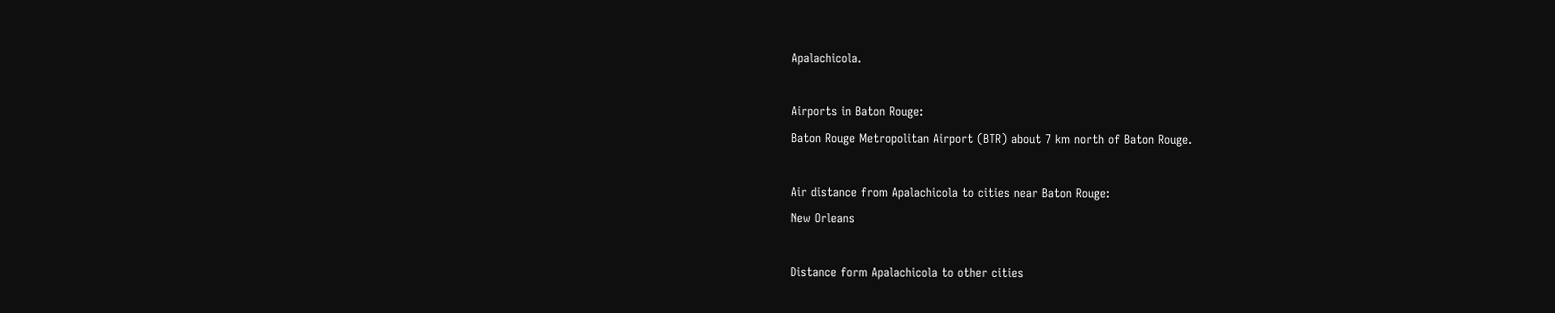Apalachicola.

Airports in Baton Rouge:
Baton Rouge Metropolitan Airport (BTR) about 7 km north of Baton Rouge.

Air distance from Apalachicola to cities near Baton Rouge:
New Orleans

Distance form Apalachicola to other cities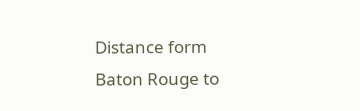Distance form Baton Rouge to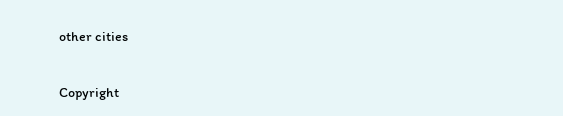other cities

Copyright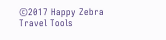©2017 Happy Zebra Travel Tools